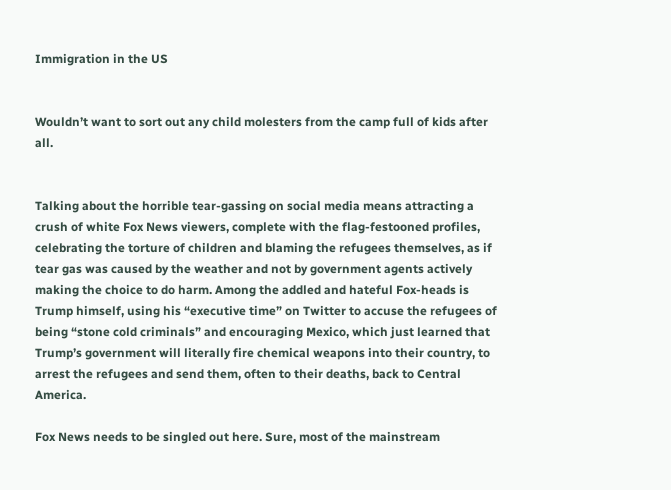Immigration in the US


Wouldn’t want to sort out any child molesters from the camp full of kids after all.


Talking about the horrible tear-gassing on social media means attracting a crush of white Fox News viewers, complete with the flag-festooned profiles, celebrating the torture of children and blaming the refugees themselves, as if tear gas was caused by the weather and not by government agents actively making the choice to do harm. Among the addled and hateful Fox-heads is Trump himself, using his “executive time” on Twitter to accuse the refugees of being “stone cold criminals” and encouraging Mexico, which just learned that Trump’s government will literally fire chemical weapons into their country, to arrest the refugees and send them, often to their deaths, back to Central America.

Fox News needs to be singled out here. Sure, most of the mainstream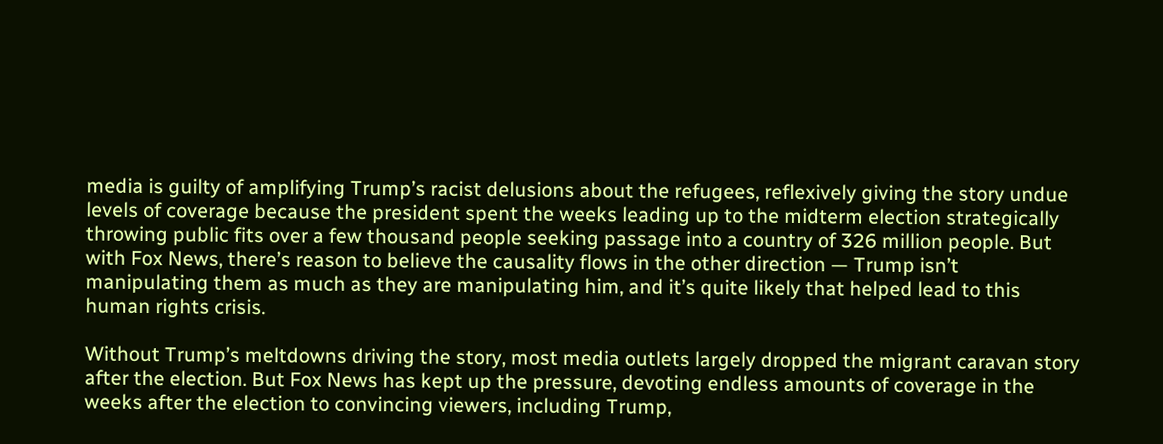media is guilty of amplifying Trump’s racist delusions about the refugees, reflexively giving the story undue levels of coverage because the president spent the weeks leading up to the midterm election strategically throwing public fits over a few thousand people seeking passage into a country of 326 million people. But with Fox News, there’s reason to believe the causality flows in the other direction — Trump isn’t manipulating them as much as they are manipulating him, and it’s quite likely that helped lead to this human rights crisis.

Without Trump’s meltdowns driving the story, most media outlets largely dropped the migrant caravan story after the election. But Fox News has kept up the pressure, devoting endless amounts of coverage in the weeks after the election to convincing viewers, including Trump,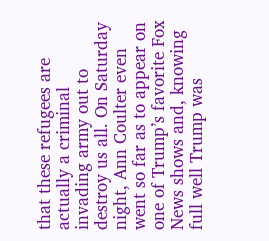that these refugees are actually a criminal invading army out to destroy us all. On Saturday night, Ann Coulter even went so far as to appear on one of Trump’s favorite Fox News shows and, knowing full well Trump was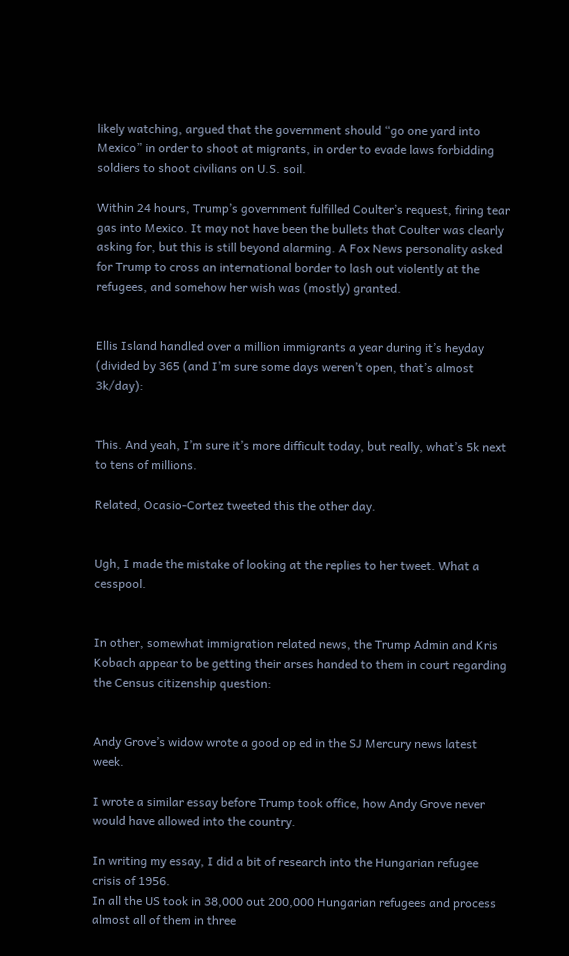likely watching, argued that the government should “go one yard into Mexico” in order to shoot at migrants, in order to evade laws forbidding soldiers to shoot civilians on U.S. soil.

Within 24 hours, Trump’s government fulfilled Coulter’s request, firing tear gas into Mexico. It may not have been the bullets that Coulter was clearly asking for, but this is still beyond alarming. A Fox News personality asked for Trump to cross an international border to lash out violently at the refugees, and somehow her wish was (mostly) granted.


Ellis Island handled over a million immigrants a year during it’s heyday (divided by 365 (and I’m sure some days weren’t open, that’s almost 3k/day):


This. And yeah, I’m sure it’s more difficult today, but really, what’s 5k next to tens of millions.

Related, Ocasio-Cortez tweeted this the other day.


Ugh, I made the mistake of looking at the replies to her tweet. What a cesspool.


In other, somewhat immigration related news, the Trump Admin and Kris Kobach appear to be getting their arses handed to them in court regarding the Census citizenship question:


Andy Grove’s widow wrote a good op ed in the SJ Mercury news latest week.

I wrote a similar essay before Trump took office, how Andy Grove never would have allowed into the country.

In writing my essay, I did a bit of research into the Hungarian refugee crisis of 1956.
In all the US took in 38,000 out 200,000 Hungarian refugees and process almost all of them in three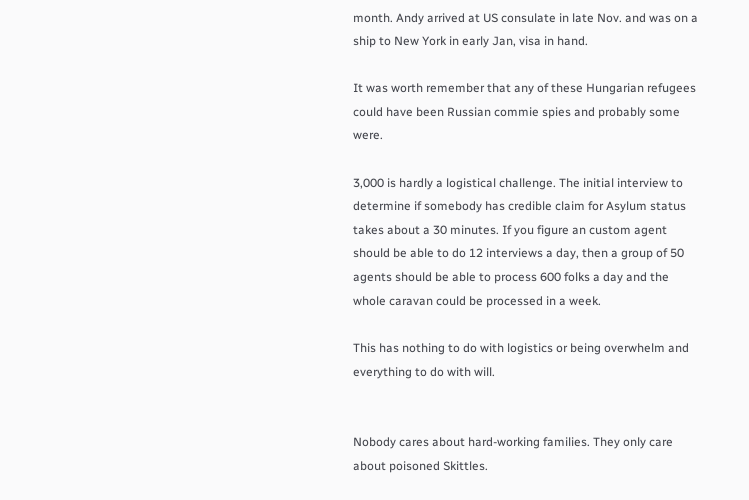month. Andy arrived at US consulate in late Nov. and was on a ship to New York in early Jan, visa in hand.

It was worth remember that any of these Hungarian refugees could have been Russian commie spies and probably some were.

3,000 is hardly a logistical challenge. The initial interview to determine if somebody has credible claim for Asylum status takes about a 30 minutes. If you figure an custom agent should be able to do 12 interviews a day, then a group of 50 agents should be able to process 600 folks a day and the whole caravan could be processed in a week.

This has nothing to do with logistics or being overwhelm and everything to do with will.


Nobody cares about hard-working families. They only care about poisoned Skittles.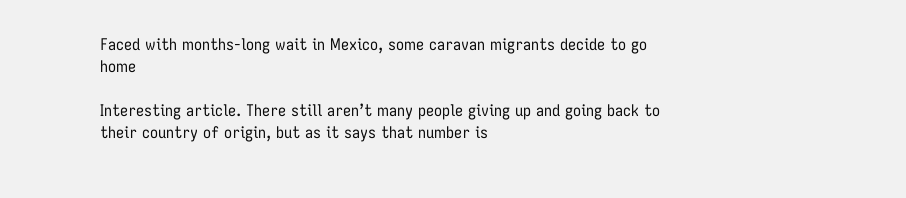Faced with months-long wait in Mexico, some caravan migrants decide to go home

Interesting article. There still aren’t many people giving up and going back to their country of origin, but as it says that number is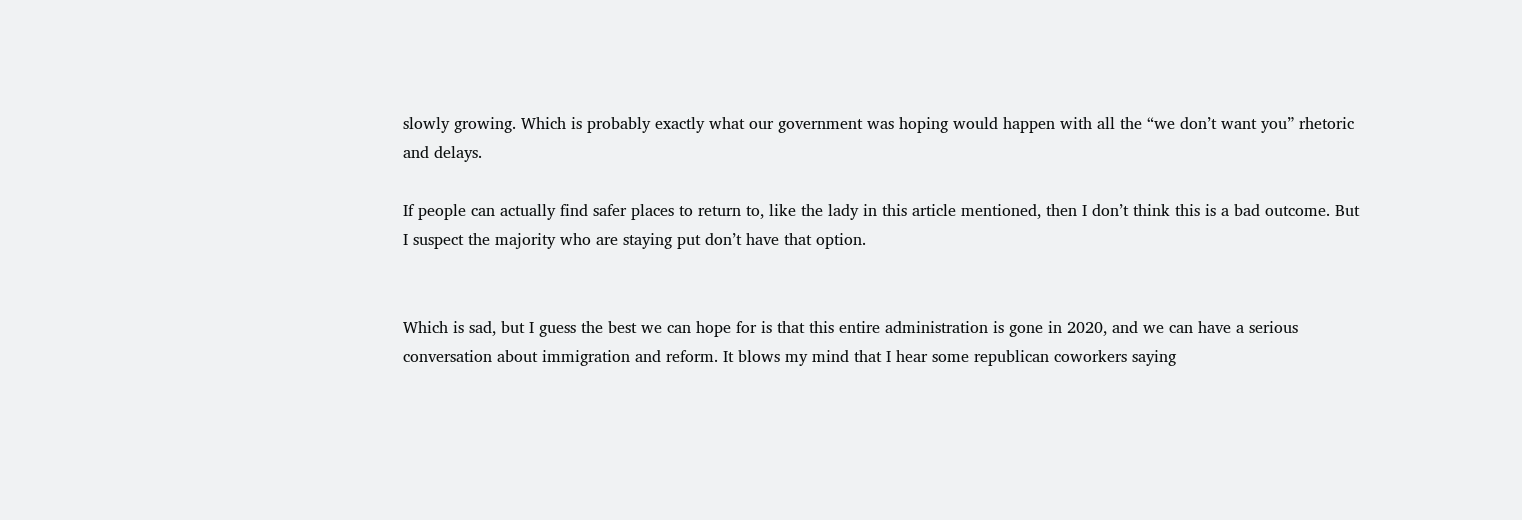slowly growing. Which is probably exactly what our government was hoping would happen with all the “we don’t want you” rhetoric and delays.

If people can actually find safer places to return to, like the lady in this article mentioned, then I don’t think this is a bad outcome. But I suspect the majority who are staying put don’t have that option.


Which is sad, but I guess the best we can hope for is that this entire administration is gone in 2020, and we can have a serious conversation about immigration and reform. It blows my mind that I hear some republican coworkers saying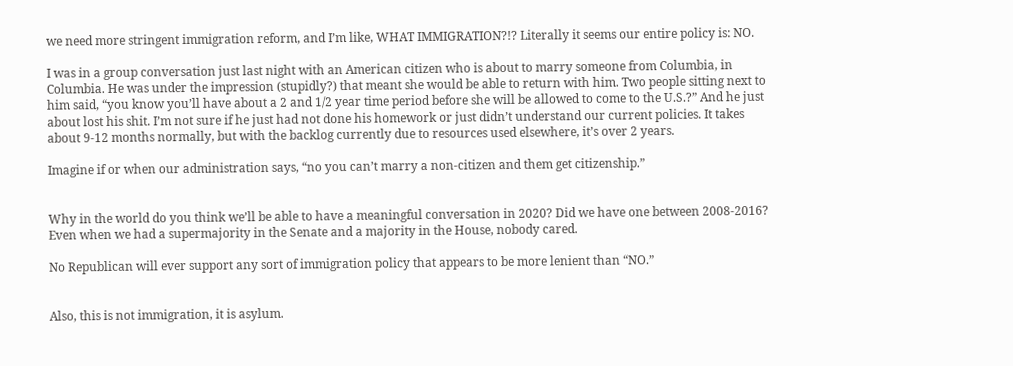we need more stringent immigration reform, and I’m like, WHAT IMMIGRATION?!? Literally it seems our entire policy is: NO.

I was in a group conversation just last night with an American citizen who is about to marry someone from Columbia, in Columbia. He was under the impression (stupidly?) that meant she would be able to return with him. Two people sitting next to him said, “you know you’ll have about a 2 and 1/2 year time period before she will be allowed to come to the U.S.?” And he just about lost his shit. I’m not sure if he just had not done his homework or just didn’t understand our current policies. It takes about 9-12 months normally, but with the backlog currently due to resources used elsewhere, it’s over 2 years.

Imagine if or when our administration says, “no you can’t marry a non-citizen and them get citizenship.”


Why in the world do you think we’ll be able to have a meaningful conversation in 2020? Did we have one between 2008-2016? Even when we had a supermajority in the Senate and a majority in the House, nobody cared.

No Republican will ever support any sort of immigration policy that appears to be more lenient than “NO.”


Also, this is not immigration, it is asylum.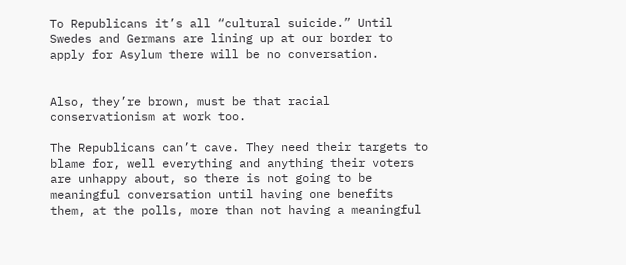To Republicans it’s all “cultural suicide.” Until Swedes and Germans are lining up at our border to apply for Asylum there will be no conversation.


Also, they’re brown, must be that racial conservationism at work too.

The Republicans can’t cave. They need their targets to blame for, well everything and anything their voters are unhappy about, so there is not going to be meaningful conversation until having one benefits them, at the polls, more than not having a meaningful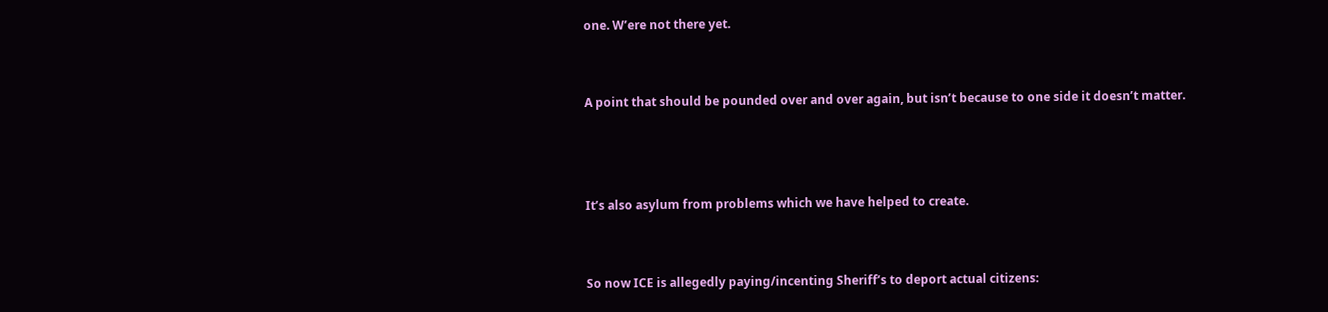one. W’ere not there yet.


A point that should be pounded over and over again, but isn’t because to one side it doesn’t matter.



It’s also asylum from problems which we have helped to create.


So now ICE is allegedly paying/incenting Sheriff’s to deport actual citizens: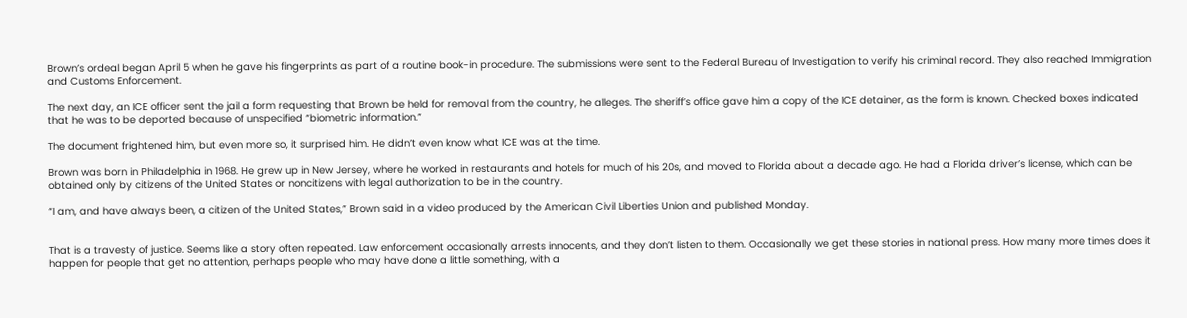Brown’s ordeal began April 5 when he gave his fingerprints as part of a routine book-in procedure. The submissions were sent to the Federal Bureau of Investigation to verify his criminal record. They also reached Immigration and Customs Enforcement.

The next day, an ICE officer sent the jail a form requesting that Brown be held for removal from the country, he alleges. The sheriff’s office gave him a copy of the ICE detainer, as the form is known. Checked boxes indicated that he was to be deported because of unspecified “biometric information.”

The document frightened him, but even more so, it surprised him. He didn’t even know what ICE was at the time.

Brown was born in Philadelphia in 1968. He grew up in New Jersey, where he worked in restaurants and hotels for much of his 20s, and moved to Florida about a decade ago. He had a Florida driver’s license, which can be obtained only by citizens of the United States or noncitizens with legal authorization to be in the country.

“I am, and have always been, a citizen of the United States,” Brown said in a video produced by the American Civil Liberties Union and published Monday.


That is a travesty of justice. Seems like a story often repeated. Law enforcement occasionally arrests innocents, and they don’t listen to them. Occasionally we get these stories in national press. How many more times does it happen for people that get no attention, perhaps people who may have done a little something, with a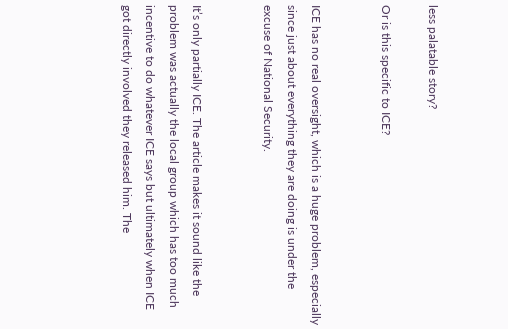less palatable story?

Or is this specific to ICE?


ICE has no real oversight, which is a huge problem, especially since just about everything they are doing is under the excuse of National Security.


It’s only partially ICE. The article makes it sound like the problem was actually the local group which has too much incentive to do whatever ICE says but ultimately when ICE got directly involved they released him. The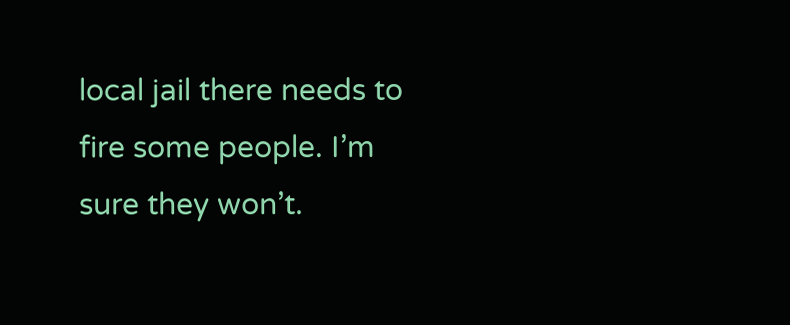local jail there needs to fire some people. I’m sure they won’t.